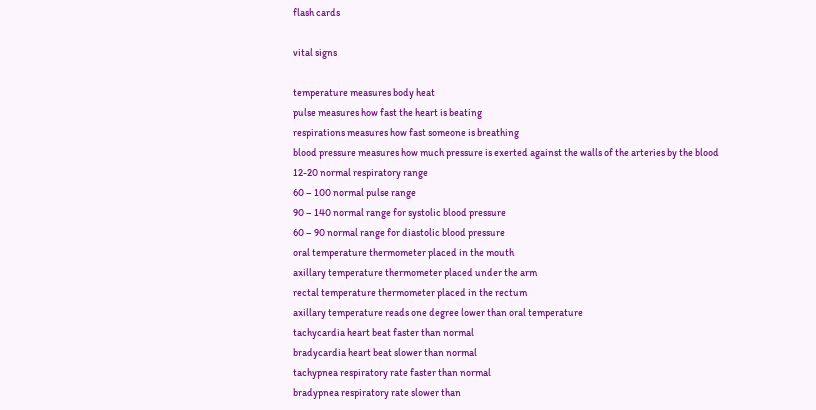flash cards

vital signs

temperature measures body heat
pulse measures how fast the heart is beating
respirations measures how fast someone is breathing
blood pressure measures how much pressure is exerted against the walls of the arteries by the blood
12-20 normal respiratory range
60 – 100 normal pulse range
90 – 140 normal range for systolic blood pressure
60 – 90 normal range for diastolic blood pressure
oral temperature thermometer placed in the mouth
axillary temperature thermometer placed under the arm
rectal temperature thermometer placed in the rectum
axillary temperature reads one degree lower than oral temperature
tachycardia heart beat faster than normal
bradycardia heart beat slower than normal
tachypnea respiratory rate faster than normal
bradypnea respiratory rate slower than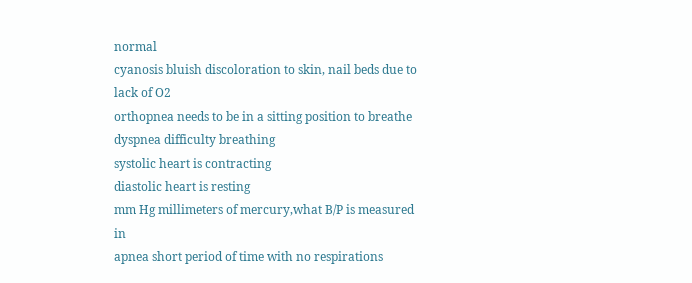normal
cyanosis bluish discoloration to skin, nail beds due to lack of O2
orthopnea needs to be in a sitting position to breathe
dyspnea difficulty breathing
systolic heart is contracting
diastolic heart is resting
mm Hg millimeters of mercury,what B/P is measured in
apnea short period of time with no respirations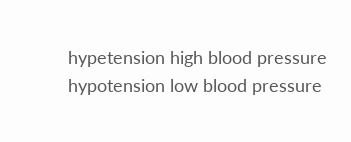hypetension high blood pressure
hypotension low blood pressure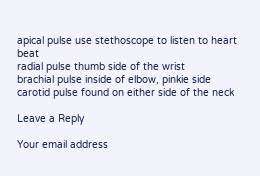apical pulse use stethoscope to listen to heart beat
radial pulse thumb side of the wrist
brachial pulse inside of elbow, pinkie side
carotid pulse found on either side of the neck

Leave a Reply

Your email address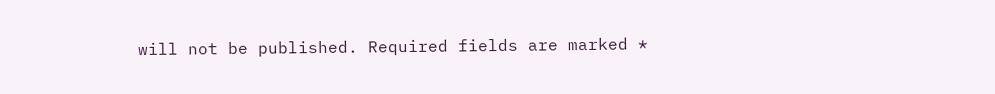will not be published. Required fields are marked *